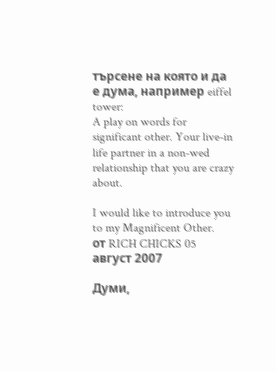търсене на която и да е дума, например eiffel tower:
A play on words for significant other. Your live-in life partner in a non-wed relationship that you are crazy about.

I would like to introduce you to my Magnificent Other.
от RICH CHICKS 05 август 2007

Думи,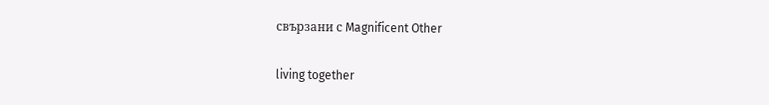свързани с Magnificent Other

living together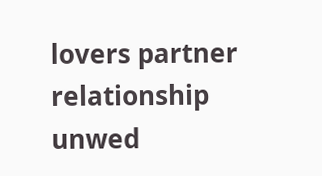lovers partner relationship unwed